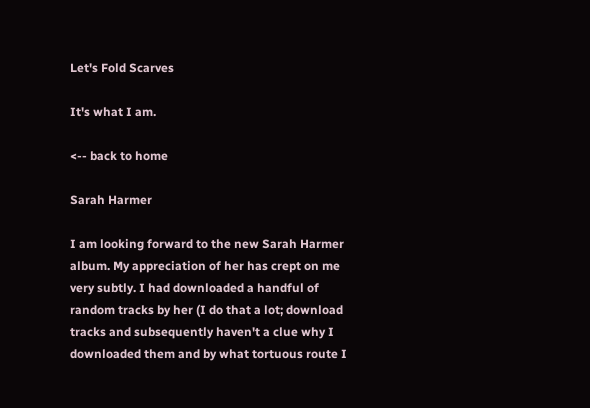Let's Fold Scarves

It's what I am.

<-- back to home

Sarah Harmer

I am looking forward to the new Sarah Harmer album. My appreciation of her has crept on me very subtly. I had downloaded a handful of random tracks by her (I do that a lot; download tracks and subsequently haven't a clue why I downloaded them and by what tortuous route I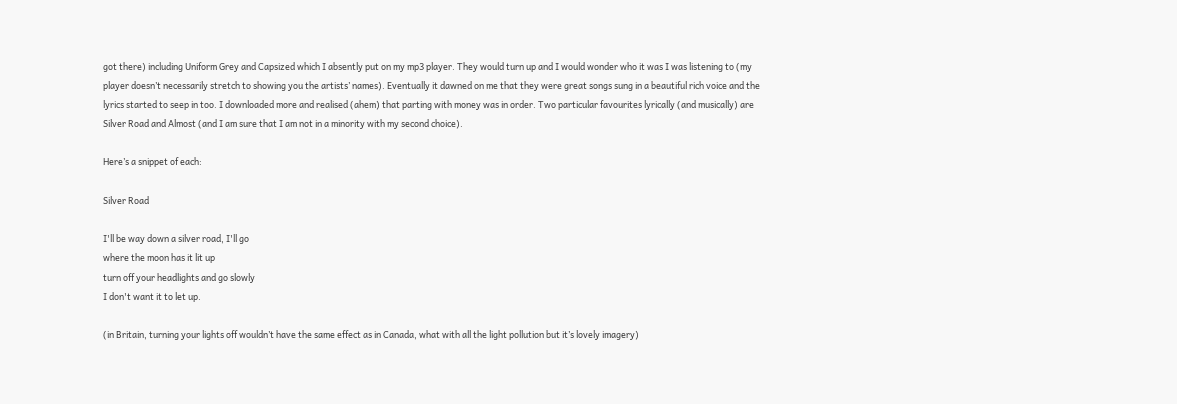got there) including Uniform Grey and Capsized which I absently put on my mp3 player. They would turn up and I would wonder who it was I was listening to (my player doesn’t necessarily stretch to showing you the artists’ names). Eventually it dawned on me that they were great songs sung in a beautiful rich voice and the lyrics started to seep in too. I downloaded more and realised (ahem) that parting with money was in order. Two particular favourites lyrically (and musically) are Silver Road and Almost (and I am sure that I am not in a minority with my second choice).

Here’s a snippet of each:

Silver Road

I'll be way down a silver road, I'll go
where the moon has it lit up
turn off your headlights and go slowly
I don't want it to let up.

(in Britain, turning your lights off wouldn’t have the same effect as in Canada, what with all the light pollution but it’s lovely imagery)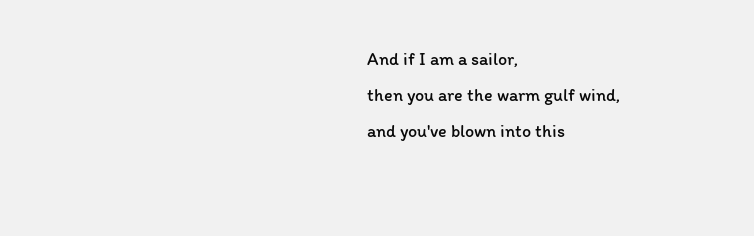And if I am a sailor,
then you are the warm gulf wind,
and you've blown into this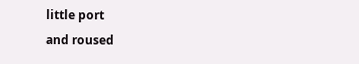little port
and roused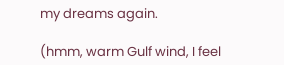my dreams again.

(hmm, warm Gulf wind, I feel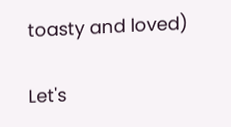toasty and loved)

Let's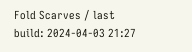Fold Scarves / last build: 2024-04-03 21:27